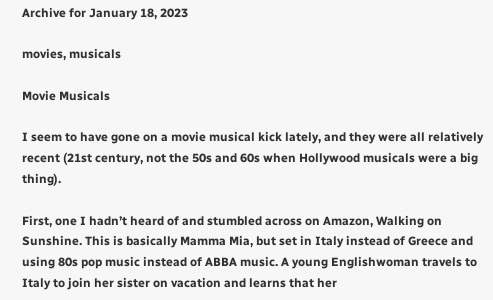Archive for January 18, 2023

movies, musicals

Movie Musicals

I seem to have gone on a movie musical kick lately, and they were all relatively recent (21st century, not the 50s and 60s when Hollywood musicals were a big thing).

First, one I hadn’t heard of and stumbled across on Amazon, Walking on Sunshine. This is basically Mamma Mia, but set in Italy instead of Greece and using 80s pop music instead of ABBA music. A young Englishwoman travels to Italy to join her sister on vacation and learns that her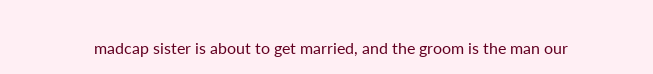madcap sister is about to get married, and the groom is the man our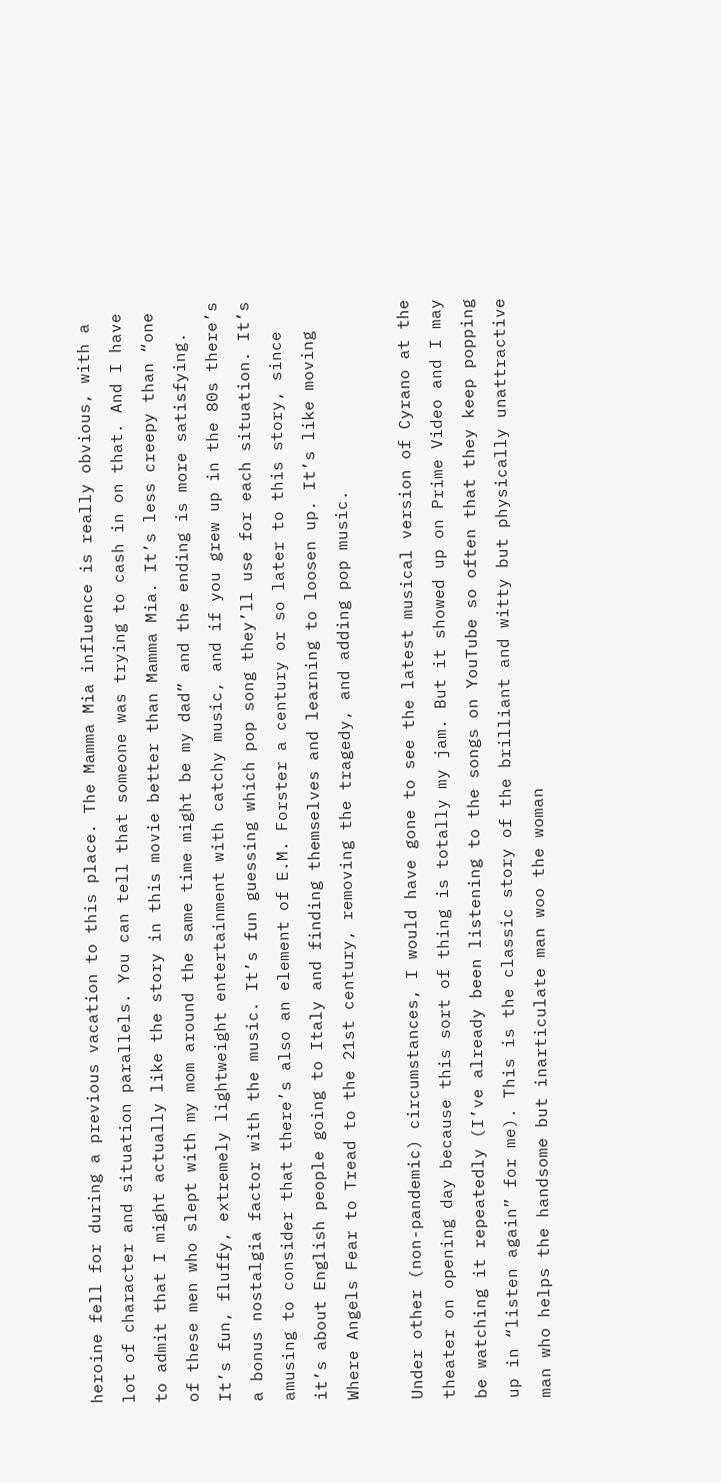heroine fell for during a previous vacation to this place. The Mamma Mia influence is really obvious, with a lot of character and situation parallels. You can tell that someone was trying to cash in on that. And I have to admit that I might actually like the story in this movie better than Mamma Mia. It’s less creepy than “one of these men who slept with my mom around the same time might be my dad” and the ending is more satisfying. It’s fun, fluffy, extremely lightweight entertainment with catchy music, and if you grew up in the 80s there’s a bonus nostalgia factor with the music. It’s fun guessing which pop song they’ll use for each situation. It’s amusing to consider that there’s also an element of E.M. Forster a century or so later to this story, since it’s about English people going to Italy and finding themselves and learning to loosen up. It’s like moving Where Angels Fear to Tread to the 21st century, removing the tragedy, and adding pop music.

Under other (non-pandemic) circumstances, I would have gone to see the latest musical version of Cyrano at the theater on opening day because this sort of thing is totally my jam. But it showed up on Prime Video and I may be watching it repeatedly (I’ve already been listening to the songs on YouTube so often that they keep popping up in “listen again” for me). This is the classic story of the brilliant and witty but physically unattractive man who helps the handsome but inarticulate man woo the woman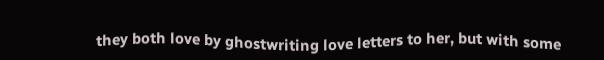they both love by ghostwriting love letters to her, but with some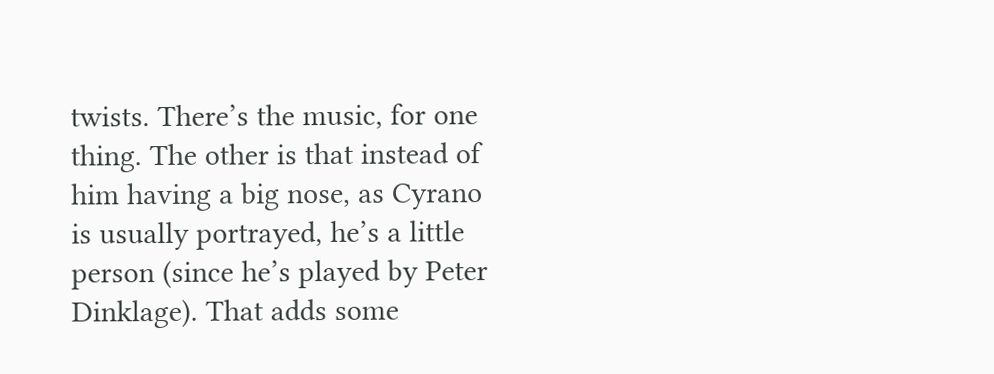twists. There’s the music, for one thing. The other is that instead of him having a big nose, as Cyrano is usually portrayed, he’s a little person (since he’s played by Peter Dinklage). That adds some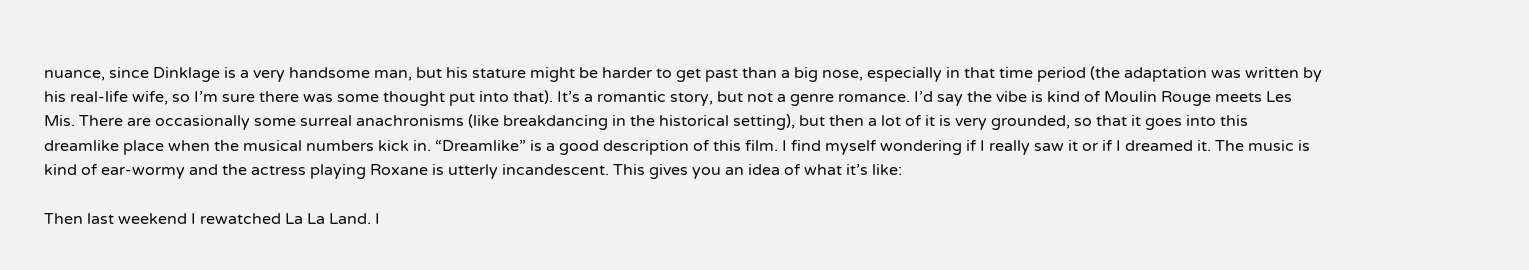nuance, since Dinklage is a very handsome man, but his stature might be harder to get past than a big nose, especially in that time period (the adaptation was written by his real-life wife, so I’m sure there was some thought put into that). It’s a romantic story, but not a genre romance. I’d say the vibe is kind of Moulin Rouge meets Les Mis. There are occasionally some surreal anachronisms (like breakdancing in the historical setting), but then a lot of it is very grounded, so that it goes into this dreamlike place when the musical numbers kick in. “Dreamlike” is a good description of this film. I find myself wondering if I really saw it or if I dreamed it. The music is kind of ear-wormy and the actress playing Roxane is utterly incandescent. This gives you an idea of what it’s like:

Then last weekend I rewatched La La Land. I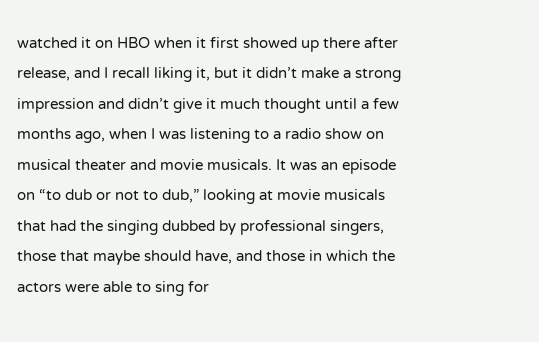watched it on HBO when it first showed up there after release, and I recall liking it, but it didn’t make a strong impression and didn’t give it much thought until a few months ago, when I was listening to a radio show on musical theater and movie musicals. It was an episode on “to dub or not to dub,” looking at movie musicals that had the singing dubbed by professional singers, those that maybe should have, and those in which the actors were able to sing for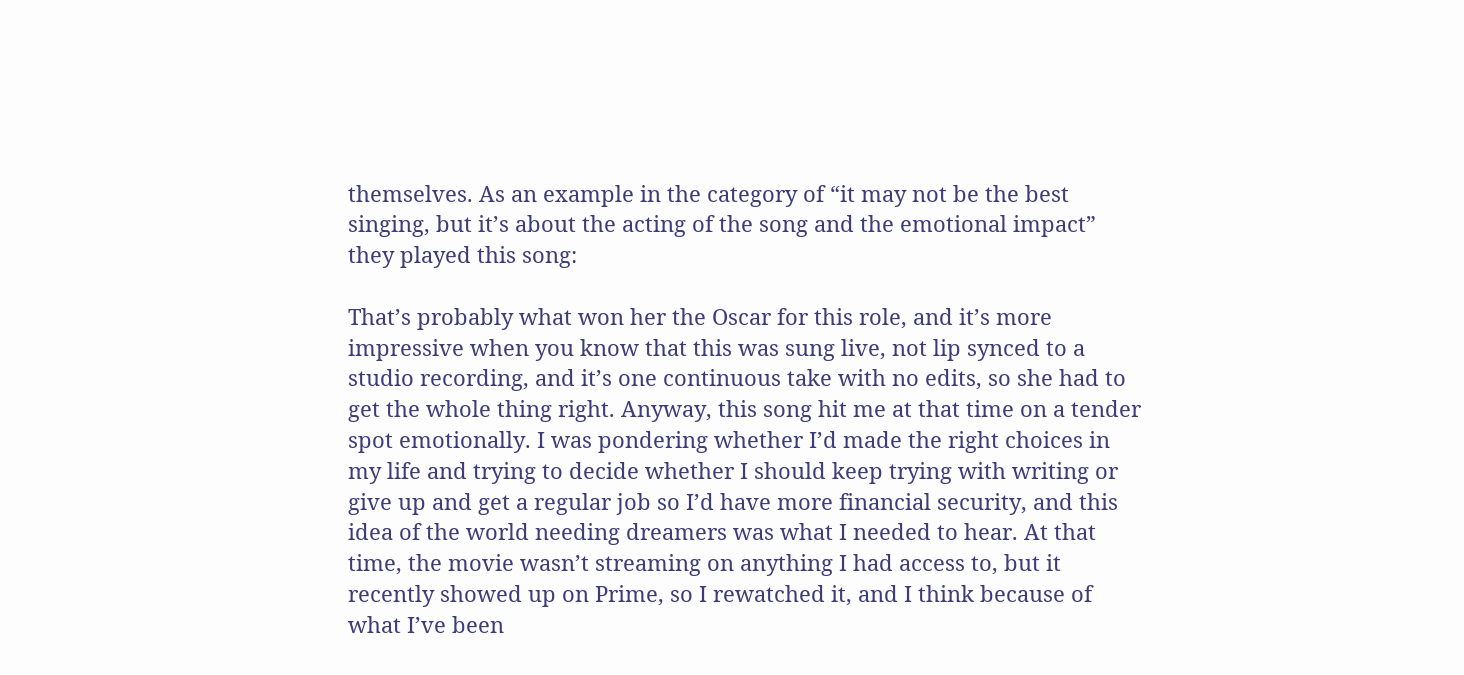themselves. As an example in the category of “it may not be the best singing, but it’s about the acting of the song and the emotional impact” they played this song:

That’s probably what won her the Oscar for this role, and it’s more impressive when you know that this was sung live, not lip synced to a studio recording, and it’s one continuous take with no edits, so she had to get the whole thing right. Anyway, this song hit me at that time on a tender spot emotionally. I was pondering whether I’d made the right choices in my life and trying to decide whether I should keep trying with writing or give up and get a regular job so I’d have more financial security, and this idea of the world needing dreamers was what I needed to hear. At that time, the movie wasn’t streaming on anything I had access to, but it recently showed up on Prime, so I rewatched it, and I think because of what I’ve been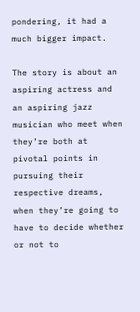pondering, it had a much bigger impact.

The story is about an aspiring actress and an aspiring jazz musician who meet when they’re both at pivotal points in pursuing their respective dreams, when they’re going to have to decide whether or not to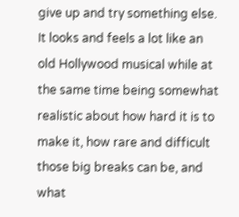give up and try something else. It looks and feels a lot like an old Hollywood musical while at the same time being somewhat realistic about how hard it is to make it, how rare and difficult those big breaks can be, and what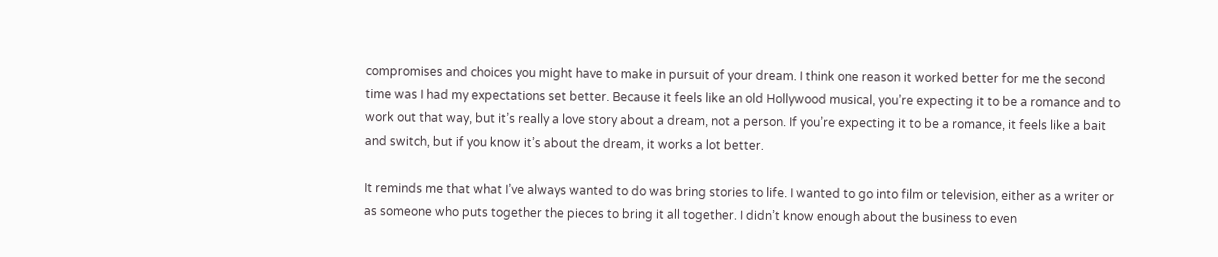compromises and choices you might have to make in pursuit of your dream. I think one reason it worked better for me the second time was I had my expectations set better. Because it feels like an old Hollywood musical, you’re expecting it to be a romance and to work out that way, but it’s really a love story about a dream, not a person. If you’re expecting it to be a romance, it feels like a bait and switch, but if you know it’s about the dream, it works a lot better.

It reminds me that what I’ve always wanted to do was bring stories to life. I wanted to go into film or television, either as a writer or as someone who puts together the pieces to bring it all together. I didn’t know enough about the business to even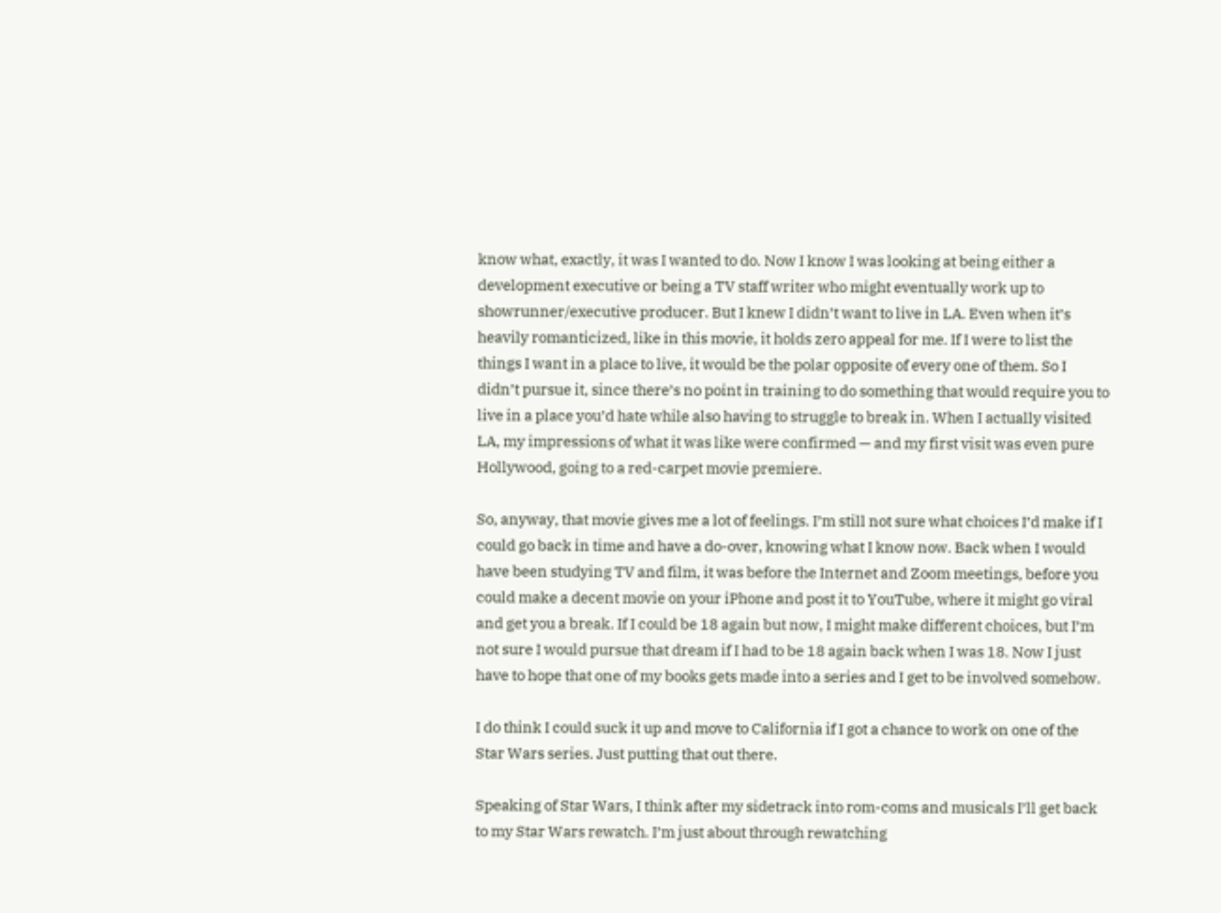know what, exactly, it was I wanted to do. Now I know I was looking at being either a development executive or being a TV staff writer who might eventually work up to showrunner/executive producer. But I knew I didn’t want to live in LA. Even when it’s heavily romanticized, like in this movie, it holds zero appeal for me. If I were to list the things I want in a place to live, it would be the polar opposite of every one of them. So I didn’t pursue it, since there’s no point in training to do something that would require you to live in a place you’d hate while also having to struggle to break in. When I actually visited LA, my impressions of what it was like were confirmed — and my first visit was even pure Hollywood, going to a red-carpet movie premiere.

So, anyway, that movie gives me a lot of feelings. I’m still not sure what choices I’d make if I could go back in time and have a do-over, knowing what I know now. Back when I would have been studying TV and film, it was before the Internet and Zoom meetings, before you could make a decent movie on your iPhone and post it to YouTube, where it might go viral and get you a break. If I could be 18 again but now, I might make different choices, but I’m not sure I would pursue that dream if I had to be 18 again back when I was 18. Now I just have to hope that one of my books gets made into a series and I get to be involved somehow.

I do think I could suck it up and move to California if I got a chance to work on one of the Star Wars series. Just putting that out there.

Speaking of Star Wars, I think after my sidetrack into rom-coms and musicals I’ll get back to my Star Wars rewatch. I’m just about through rewatching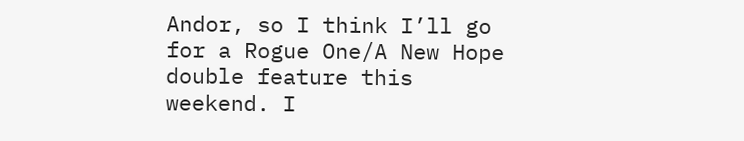Andor, so I think I’ll go for a Rogue One/A New Hope double feature this weekend. I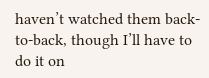haven’t watched them back-to-back, though I’ll have to do it on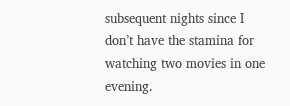subsequent nights since I don’t have the stamina for watching two movies in one evening.